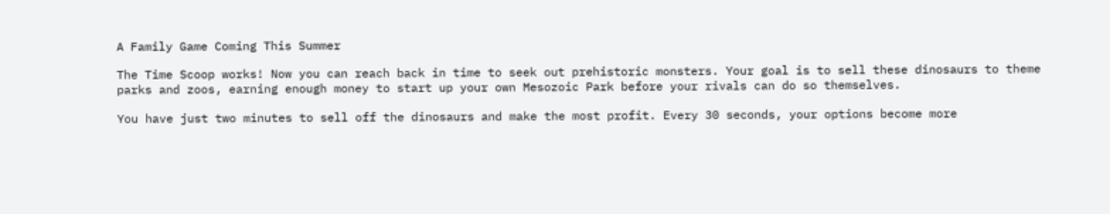A Family Game Coming This Summer

The Time Scoop works! Now you can reach back in time to seek out prehistoric monsters. Your goal is to sell these dinosaurs to theme parks and zoos, earning enough money to start up your own Mesozoic Park before your rivals can do so themselves.

You have just two minutes to sell off the dinosaurs and make the most profit. Every 30 seconds, your options become more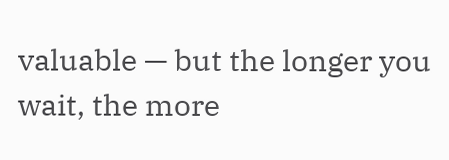valuable — but the longer you wait, the more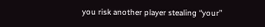you risk another player stealing “your”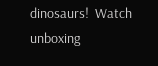dinosaurs!  Watch unboxing